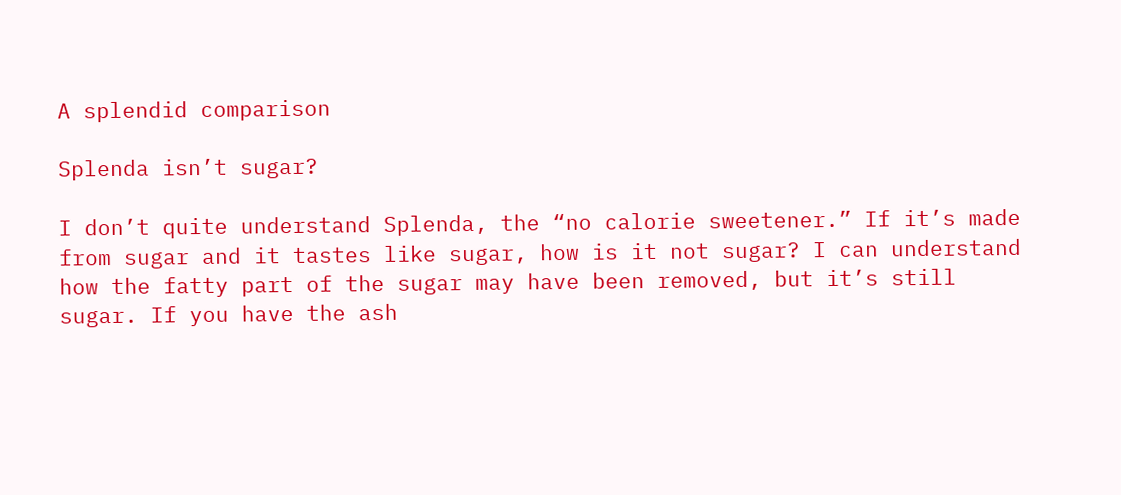A splendid comparison

Splenda isn’t sugar?

I don’t quite understand Splenda, the “no calorie sweetener.” If it’s made from sugar and it tastes like sugar, how is it not sugar? I can understand how the fatty part of the sugar may have been removed, but it’s still sugar. If you have the ash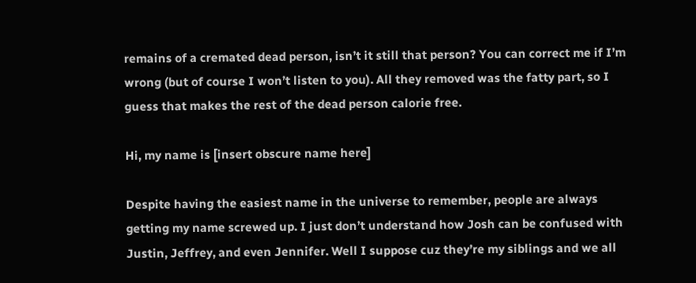remains of a cremated dead person, isn’t it still that person? You can correct me if I’m wrong (but of course I won’t listen to you). All they removed was the fatty part, so I guess that makes the rest of the dead person calorie free.

Hi, my name is [insert obscure name here]

Despite having the easiest name in the universe to remember, people are always getting my name screwed up. I just don’t understand how Josh can be confused with Justin, Jeffrey, and even Jennifer. Well I suppose cuz they’re my siblings and we all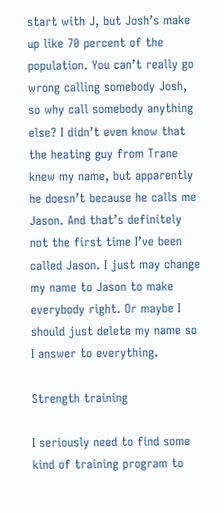start with J, but Josh’s make up like 70 percent of the population. You can’t really go wrong calling somebody Josh, so why call somebody anything else? I didn’t even know that the heating guy from Trane knew my name, but apparently he doesn’t because he calls me Jason. And that’s definitely not the first time I’ve been called Jason. I just may change my name to Jason to make everybody right. Or maybe I should just delete my name so I answer to everything.

Strength training

I seriously need to find some kind of training program to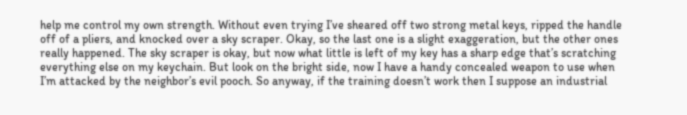help me control my own strength. Without even trying I’ve sheared off two strong metal keys, ripped the handle off of a pliers, and knocked over a sky scraper. Okay, so the last one is a slight exaggeration, but the other ones really happened. The sky scraper is okay, but now what little is left of my key has a sharp edge that’s scratching everything else on my keychain. But look on the bright side, now I have a handy concealed weapon to use when I’m attacked by the neighbor’s evil pooch. So anyway, if the training doesn’t work then I suppose an industrial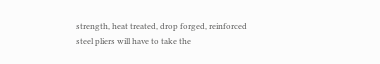strength, heat treated, drop forged, reinforced steel pliers will have to take the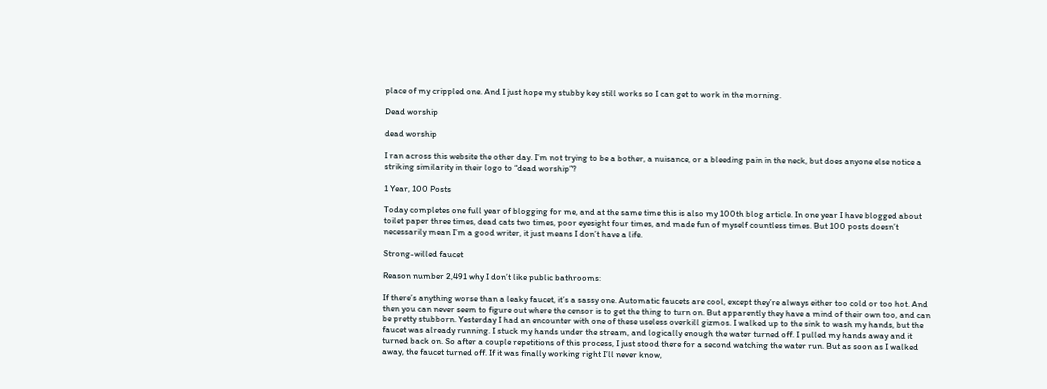place of my crippled one. And I just hope my stubby key still works so I can get to work in the morning.

Dead worship

dead worship

I ran across this website the other day. I’m not trying to be a bother, a nuisance, or a bleeding pain in the neck, but does anyone else notice a striking similarity in their logo to “dead worship”?

1 Year, 100 Posts

Today completes one full year of blogging for me, and at the same time this is also my 100th blog article. In one year I have blogged about toilet paper three times, dead cats two times, poor eyesight four times, and made fun of myself countless times. But 100 posts doesn’t necessarily mean I’m a good writer, it just means I don’t have a life.

Strong-willed faucet

Reason number 2,491 why I don’t like public bathrooms:

If there’s anything worse than a leaky faucet, it’s a sassy one. Automatic faucets are cool, except they’re always either too cold or too hot. And then you can never seem to figure out where the censor is to get the thing to turn on. But apparently they have a mind of their own too, and can be pretty stubborn. Yesterday I had an encounter with one of these useless overkill gizmos. I walked up to the sink to wash my hands, but the faucet was already running. I stuck my hands under the stream, and logically enough the water turned off. I pulled my hands away and it turned back on. So after a couple repetitions of this process, I just stood there for a second watching the water run. But as soon as I walked away, the faucet turned off. If it was finally working right I’ll never know,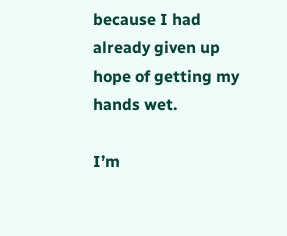because I had already given up hope of getting my hands wet.

I’m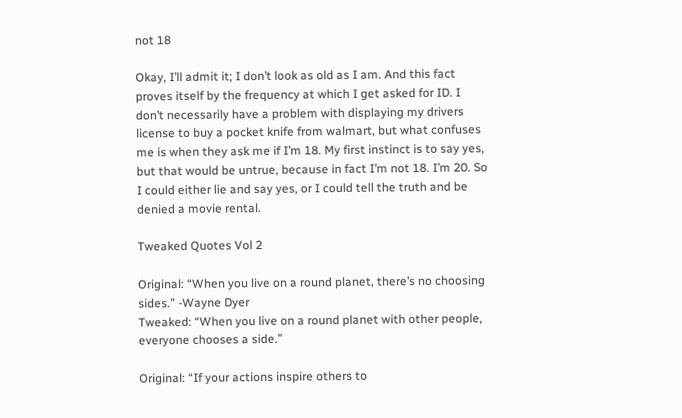not 18

Okay, I’ll admit it; I don’t look as old as I am. And this fact proves itself by the frequency at which I get asked for ID. I don’t necessarily have a problem with displaying my drivers license to buy a pocket knife from walmart, but what confuses me is when they ask me if I’m 18. My first instinct is to say yes, but that would be untrue, because in fact I’m not 18. I’m 20. So I could either lie and say yes, or I could tell the truth and be denied a movie rental.

Tweaked Quotes Vol 2

Original: “When you live on a round planet, there’s no choosing sides.” -Wayne Dyer
Tweaked: “When you live on a round planet with other people, everyone chooses a side.”

Original: “If your actions inspire others to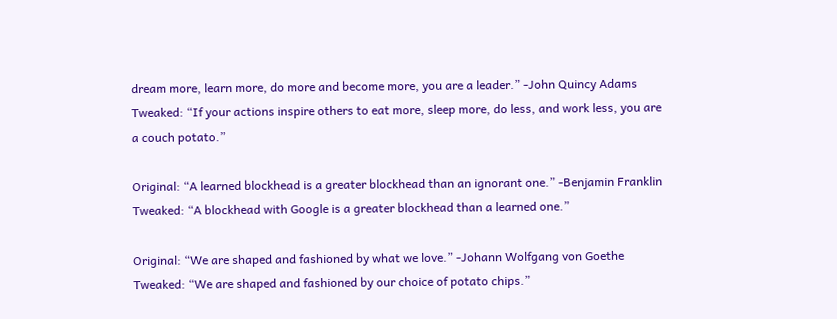dream more, learn more, do more and become more, you are a leader.” -John Quincy Adams
Tweaked: “If your actions inspire others to eat more, sleep more, do less, and work less, you are a couch potato.”

Original: “A learned blockhead is a greater blockhead than an ignorant one.” -Benjamin Franklin
Tweaked: “A blockhead with Google is a greater blockhead than a learned one.”

Original: “We are shaped and fashioned by what we love.” -Johann Wolfgang von Goethe
Tweaked: “We are shaped and fashioned by our choice of potato chips.”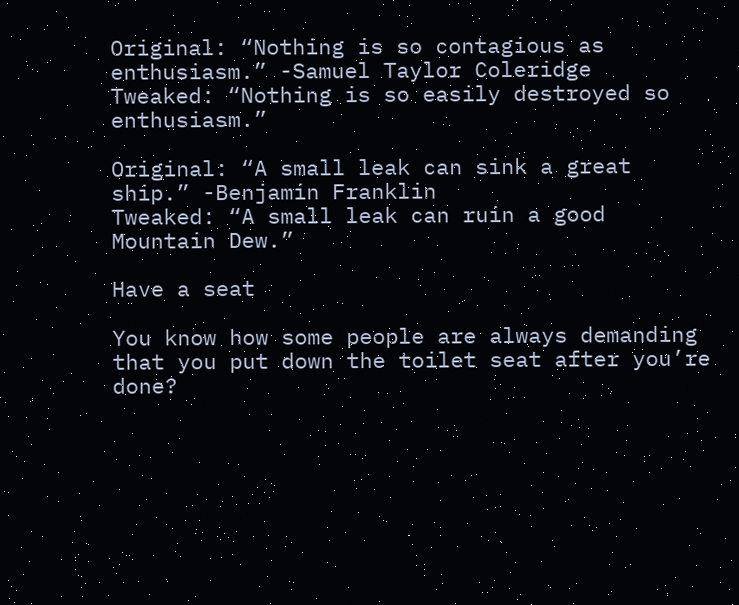Original: “Nothing is so contagious as enthusiasm.” -Samuel Taylor Coleridge
Tweaked: “Nothing is so easily destroyed so enthusiasm.”

Original: “A small leak can sink a great ship.” -Benjamin Franklin
Tweaked: “A small leak can ruin a good Mountain Dew.”

Have a seat

You know how some people are always demanding that you put down the toilet seat after you’re done?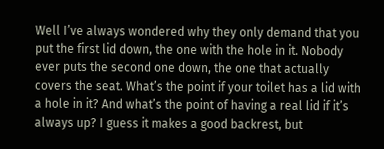Well I’ve always wondered why they only demand that you put the first lid down, the one with the hole in it. Nobody ever puts the second one down, the one that actually covers the seat. What’s the point if your toilet has a lid with a hole in it? And what’s the point of having a real lid if it’s always up? I guess it makes a good backrest, but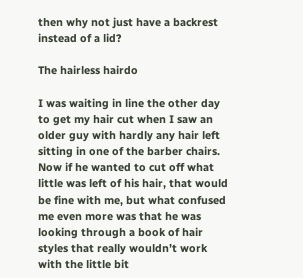then why not just have a backrest instead of a lid?

The hairless hairdo

I was waiting in line the other day to get my hair cut when I saw an older guy with hardly any hair left sitting in one of the barber chairs. Now if he wanted to cut off what little was left of his hair, that would be fine with me, but what confused me even more was that he was looking through a book of hair styles that really wouldn’t work with the little bit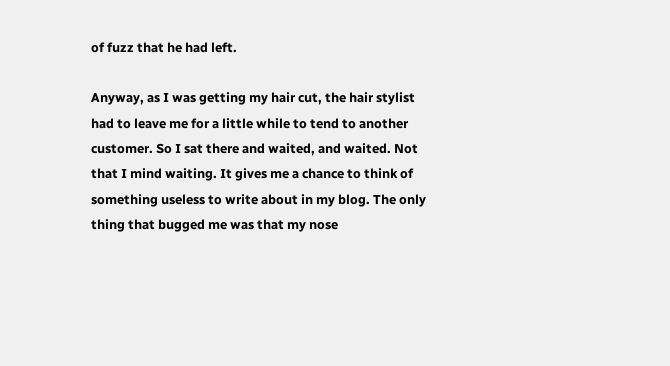of fuzz that he had left.

Anyway, as I was getting my hair cut, the hair stylist had to leave me for a little while to tend to another customer. So I sat there and waited, and waited. Not that I mind waiting. It gives me a chance to think of something useless to write about in my blog. The only thing that bugged me was that my nose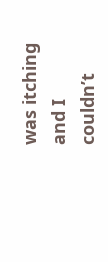was itching and I couldn’t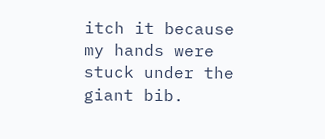itch it because my hands were stuck under the giant bib.